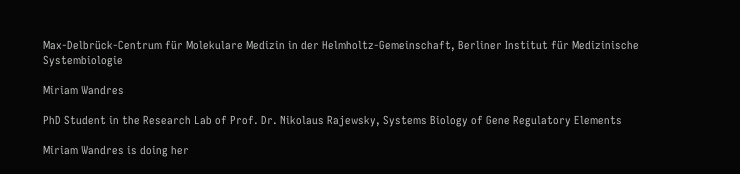Max-Delbrück-Centrum für Molekulare Medizin in der Helmholtz-Gemeinschaft, Berliner Institut für Medizinische Systembiologie

Miriam Wandres

PhD Student in the Research Lab of Prof. Dr. Nikolaus Rajewsky, Systems Biology of Gene Regulatory Elements

Miriam Wandres is doing her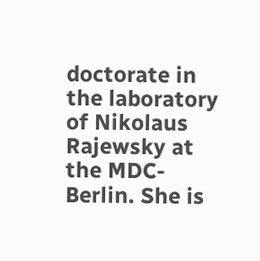doctorate in the laboratory of Nikolaus Rajewsky at the MDC-Berlin. She is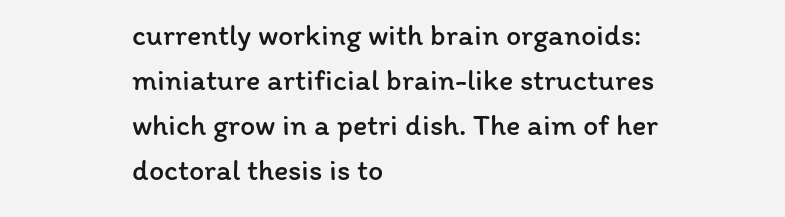currently working with brain organoids: miniature artificial brain-like structures which grow in a petri dish. The aim of her doctoral thesis is to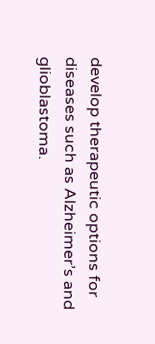develop therapeutic options for diseases such as Alzheimer’s and glioblastoma.